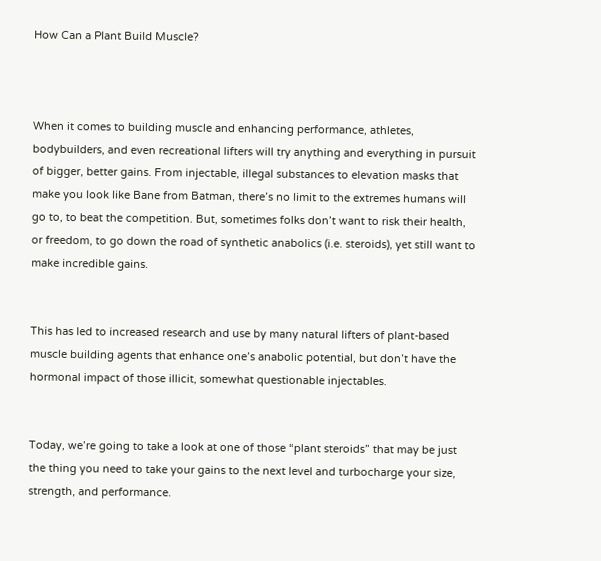How Can a Plant Build Muscle?



When it comes to building muscle and enhancing performance, athletes, bodybuilders, and even recreational lifters will try anything and everything in pursuit of bigger, better gains. From injectable, illegal substances to elevation masks that make you look like Bane from Batman, there’s no limit to the extremes humans will go to, to beat the competition. But, sometimes folks don’t want to risk their health, or freedom, to go down the road of synthetic anabolics (i.e. steroids), yet still want to make incredible gains.


This has led to increased research and use by many natural lifters of plant-based muscle building agents that enhance one’s anabolic potential, but don’t have the hormonal impact of those illicit, somewhat questionable injectables.


Today, we’re going to take a look at one of those “plant steroids” that may be just the thing you need to take your gains to the next level and turbocharge your size, strength, and performance.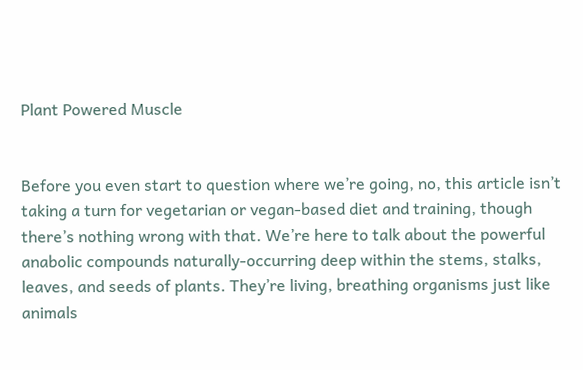Plant Powered Muscle


Before you even start to question where we’re going, no, this article isn’t taking a turn for vegetarian or vegan-based diet and training, though there’s nothing wrong with that. We’re here to talk about the powerful anabolic compounds naturally-occurring deep within the stems, stalks, leaves, and seeds of plants. They’re living, breathing organisms just like animals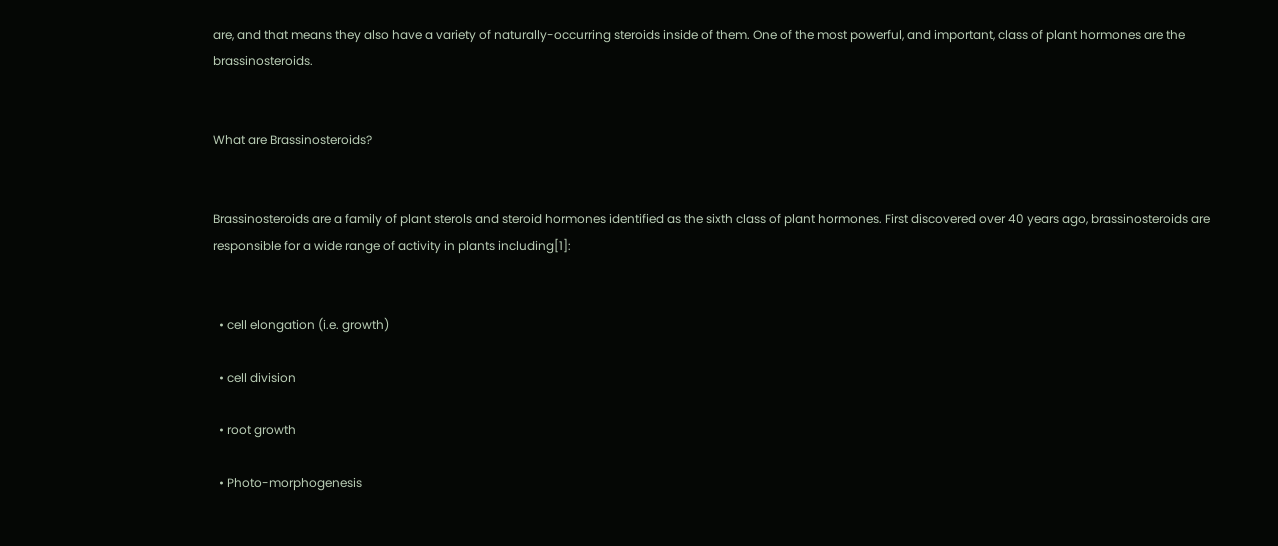are, and that means they also have a variety of naturally-occurring steroids inside of them. One of the most powerful, and important, class of plant hormones are the brassinosteroids.


What are Brassinosteroids?


Brassinosteroids are a family of plant sterols and steroid hormones identified as the sixth class of plant hormones. First discovered over 40 years ago, brassinosteroids are responsible for a wide range of activity in plants including[1]:


  • cell elongation (i.e. growth)

  • cell division

  • root growth

  • Photo-morphogenesis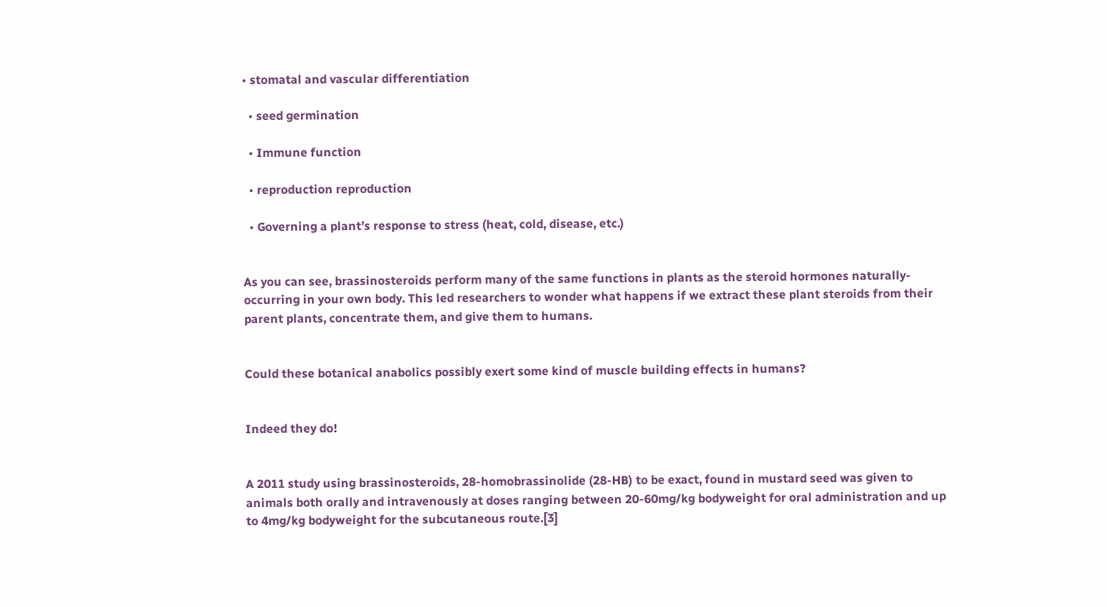• stomatal and vascular differentiation

  • seed germination

  • Immune function

  • reproduction reproduction

  • Governing a plant’s response to stress (heat, cold, disease, etc.)


As you can see, brassinosteroids perform many of the same functions in plants as the steroid hormones naturally-occurring in your own body. This led researchers to wonder what happens if we extract these plant steroids from their parent plants, concentrate them, and give them to humans.


Could these botanical anabolics possibly exert some kind of muscle building effects in humans?


Indeed they do!


A 2011 study using brassinosteroids, 28-homobrassinolide (28-HB) to be exact, found in mustard seed was given to animals both orally and intravenously at doses ranging between 20-60mg/kg bodyweight for oral administration and up to 4mg/kg bodyweight for the subcutaneous route.[3]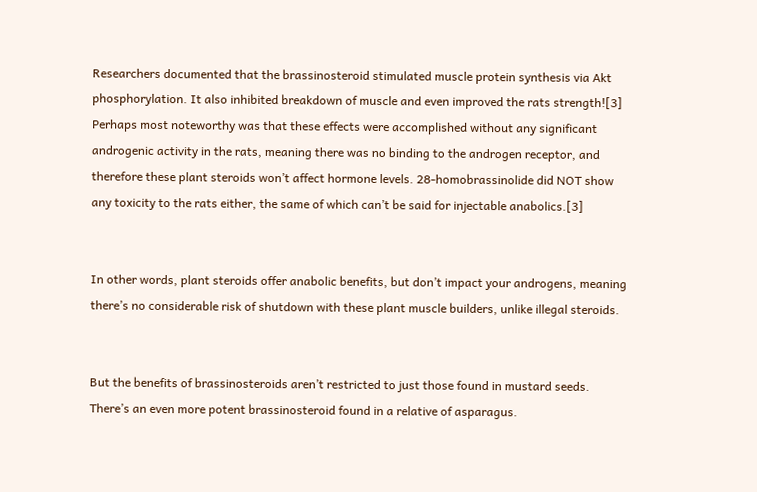Researchers documented that the brassinosteroid stimulated muscle protein synthesis via Akt phosphorylation. It also inhibited breakdown of muscle and even improved the rats strength![3] Perhaps most noteworthy was that these effects were accomplished without any significant androgenic activity in the rats, meaning there was no binding to the androgen receptor, and therefore these plant steroids won’t affect hormone levels. 28-homobrassinolide did NOT show any toxicity to the rats either, the same of which can’t be said for injectable anabolics.[3]


In other words, plant steroids offer anabolic benefits, but don’t impact your androgens, meaning there’s no considerable risk of shutdown with these plant muscle builders, unlike illegal steroids.


But the benefits of brassinosteroids aren’t restricted to just those found in mustard seeds. There’s an even more potent brassinosteroid found in a relative of asparagus.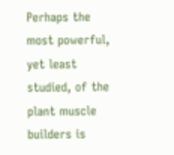Perhaps the most powerful, yet least studied, of the plant muscle builders is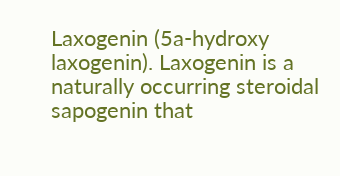Laxogenin (5a-hydroxy laxogenin). Laxogenin is a naturally occurring steroidal sapogenin that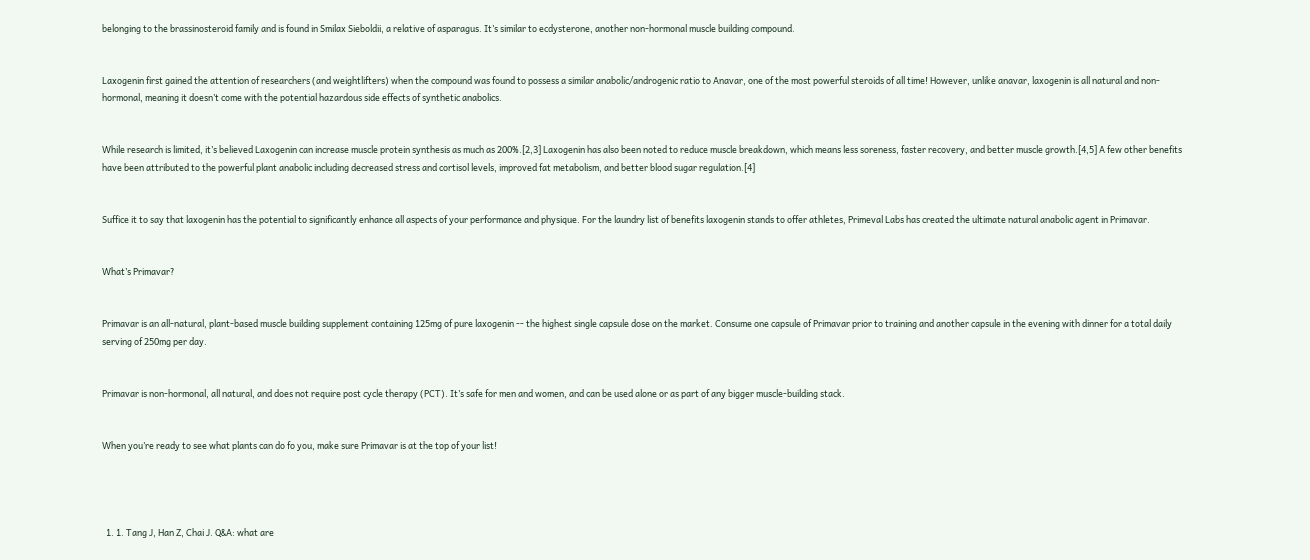belonging to the brassinosteroid family and is found in Smilax Sieboldii, a relative of asparagus. It’s similar to ecdysterone, another non-hormonal muscle building compound.


Laxogenin first gained the attention of researchers (and weightlifters) when the compound was found to possess a similar anabolic/androgenic ratio to Anavar, one of the most powerful steroids of all time! However, unlike anavar, laxogenin is all natural and non-hormonal, meaning it doesn’t come with the potential hazardous side effects of synthetic anabolics.


While research is limited, it’s believed Laxogenin can increase muscle protein synthesis as much as 200%.[2,3] Laxogenin has also been noted to reduce muscle breakdown, which means less soreness, faster recovery, and better muscle growth.[4,5] A few other benefits have been attributed to the powerful plant anabolic including decreased stress and cortisol levels, improved fat metabolism, and better blood sugar regulation.[4]


Suffice it to say that laxogenin has the potential to significantly enhance all aspects of your performance and physique. For the laundry list of benefits laxogenin stands to offer athletes, Primeval Labs has created the ultimate natural anabolic agent in Primavar.


What’s Primavar?


Primavar is an all-natural, plant-based muscle building supplement containing 125mg of pure laxogenin -- the highest single capsule dose on the market. Consume one capsule of Primavar prior to training and another capsule in the evening with dinner for a total daily serving of 250mg per day.


Primavar is non-hormonal, all natural, and does not require post cycle therapy (PCT). It’s safe for men and women, and can be used alone or as part of any bigger muscle-building stack.


When you’re ready to see what plants can do fo you, make sure Primavar is at the top of your list!




  1. 1. Tang J, Han Z, Chai J. Q&A: what are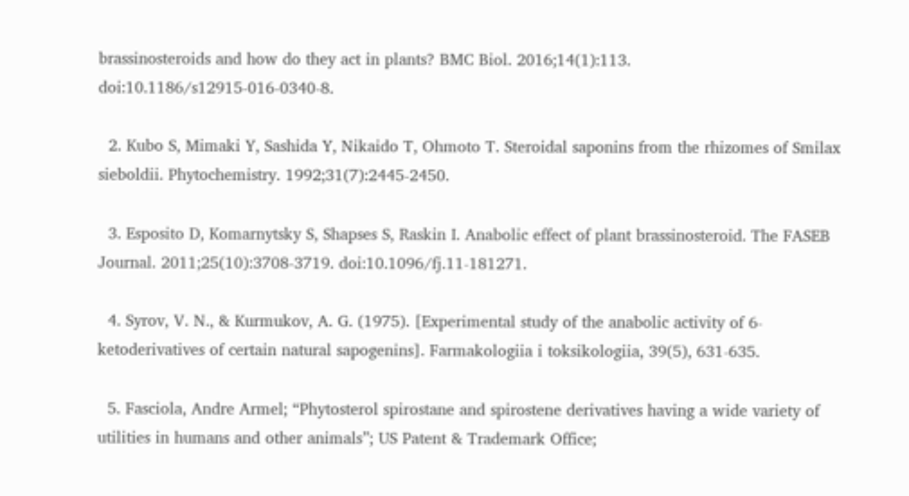brassinosteroids and how do they act in plants? BMC Biol. 2016;14(1):113. doi:10.1186/s12915-016-0340-8.

  2. Kubo S, Mimaki Y, Sashida Y, Nikaido T, Ohmoto T. Steroidal saponins from the rhizomes of Smilax sieboldii. Phytochemistry. 1992;31(7):2445-2450.

  3. Esposito D, Komarnytsky S, Shapses S, Raskin I. Anabolic effect of plant brassinosteroid. The FASEB Journal. 2011;25(10):3708-3719. doi:10.1096/fj.11-181271.

  4. Syrov, V. N., & Kurmukov, A. G. (1975). [Experimental study of the anabolic activity of 6-ketoderivatives of certain natural sapogenins]. Farmakologiia i toksikologiia, 39(5), 631-635.

  5. Fasciola, Andre Armel; “Phytosterol spirostane and spirostene derivatives having a wide variety of utilities in humans and other animals”; US Patent & Trademark Office;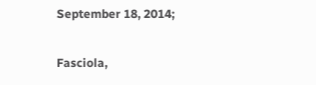September 18, 2014;

Fasciola,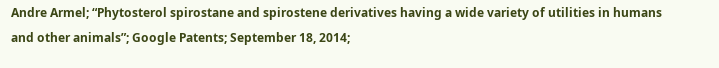Andre Armel; “Phytosterol spirostane and spirostene derivatives having a wide variety of utilities in humans and other animals”; Google Patents; September 18, 2014;